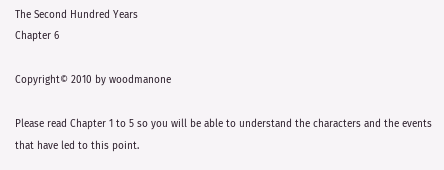The Second Hundred Years
Chapter 6

Copyright© 2010 by woodmanone

Please read Chapter 1 to 5 so you will be able to understand the characters and the events that have led to this point.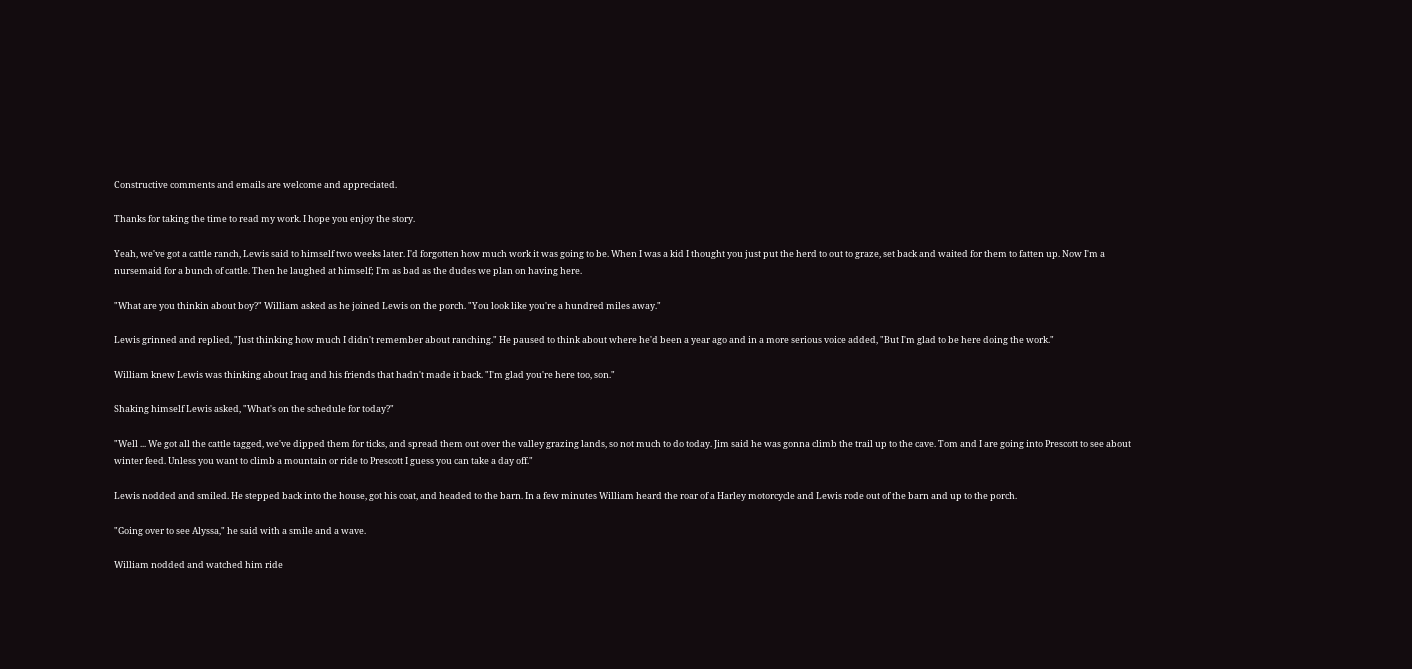Constructive comments and emails are welcome and appreciated.

Thanks for taking the time to read my work. I hope you enjoy the story.

Yeah, we've got a cattle ranch, Lewis said to himself two weeks later. I'd forgotten how much work it was going to be. When I was a kid I thought you just put the herd to out to graze, set back and waited for them to fatten up. Now I'm a nursemaid for a bunch of cattle. Then he laughed at himself; I'm as bad as the dudes we plan on having here.

"What are you thinkin about boy?" William asked as he joined Lewis on the porch. "You look like you're a hundred miles away."

Lewis grinned and replied, "Just thinking how much I didn't remember about ranching." He paused to think about where he'd been a year ago and in a more serious voice added, "But I'm glad to be here doing the work."

William knew Lewis was thinking about Iraq and his friends that hadn't made it back. "I'm glad you're here too, son."

Shaking himself Lewis asked, "What's on the schedule for today?"

"Well ... We got all the cattle tagged, we've dipped them for ticks, and spread them out over the valley grazing lands, so not much to do today. Jim said he was gonna climb the trail up to the cave. Tom and I are going into Prescott to see about winter feed. Unless you want to climb a mountain or ride to Prescott I guess you can take a day off."

Lewis nodded and smiled. He stepped back into the house, got his coat, and headed to the barn. In a few minutes William heard the roar of a Harley motorcycle and Lewis rode out of the barn and up to the porch.

"Going over to see Alyssa," he said with a smile and a wave.

William nodded and watched him ride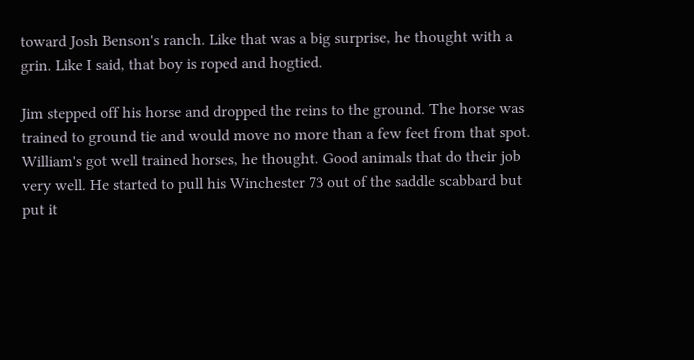toward Josh Benson's ranch. Like that was a big surprise, he thought with a grin. Like I said, that boy is roped and hogtied.

Jim stepped off his horse and dropped the reins to the ground. The horse was trained to ground tie and would move no more than a few feet from that spot. William's got well trained horses, he thought. Good animals that do their job very well. He started to pull his Winchester 73 out of the saddle scabbard but put it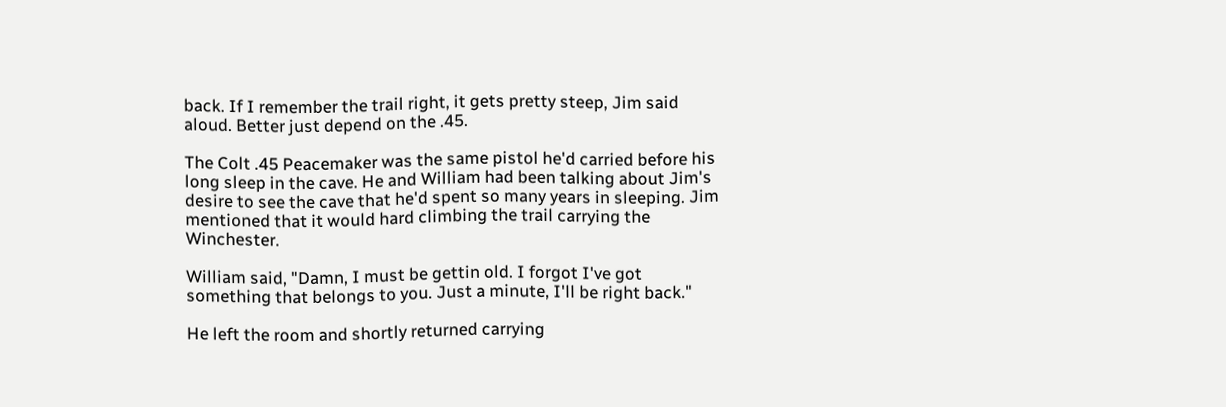back. If I remember the trail right, it gets pretty steep, Jim said aloud. Better just depend on the .45.

The Colt .45 Peacemaker was the same pistol he'd carried before his long sleep in the cave. He and William had been talking about Jim's desire to see the cave that he'd spent so many years in sleeping. Jim mentioned that it would hard climbing the trail carrying the Winchester.

William said, "Damn, I must be gettin old. I forgot I've got something that belongs to you. Just a minute, I'll be right back."

He left the room and shortly returned carrying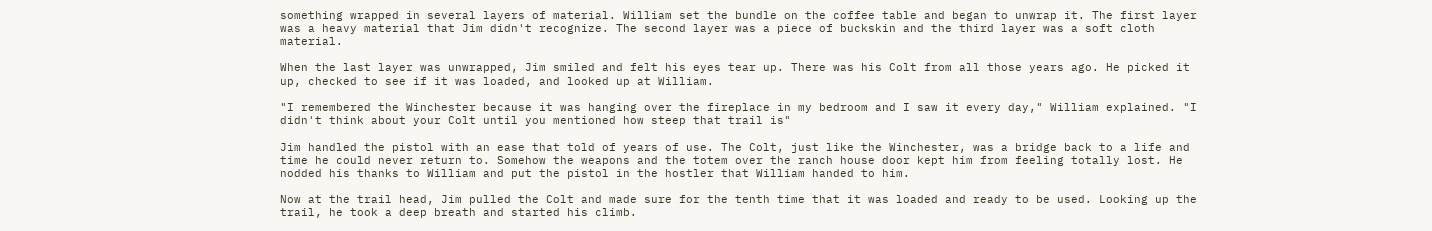something wrapped in several layers of material. William set the bundle on the coffee table and began to unwrap it. The first layer was a heavy material that Jim didn't recognize. The second layer was a piece of buckskin and the third layer was a soft cloth material.

When the last layer was unwrapped, Jim smiled and felt his eyes tear up. There was his Colt from all those years ago. He picked it up, checked to see if it was loaded, and looked up at William.

"I remembered the Winchester because it was hanging over the fireplace in my bedroom and I saw it every day," William explained. "I didn't think about your Colt until you mentioned how steep that trail is"

Jim handled the pistol with an ease that told of years of use. The Colt, just like the Winchester, was a bridge back to a life and time he could never return to. Somehow the weapons and the totem over the ranch house door kept him from feeling totally lost. He nodded his thanks to William and put the pistol in the hostler that William handed to him.

Now at the trail head, Jim pulled the Colt and made sure for the tenth time that it was loaded and ready to be used. Looking up the trail, he took a deep breath and started his climb.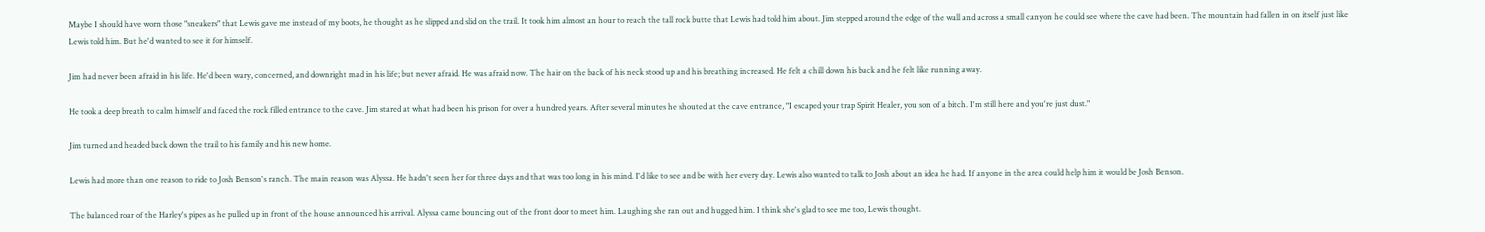Maybe I should have worn those "sneakers" that Lewis gave me instead of my boots, he thought as he slipped and slid on the trail. It took him almost an hour to reach the tall rock butte that Lewis had told him about. Jim stepped around the edge of the wall and across a small canyon he could see where the cave had been. The mountain had fallen in on itself just like Lewis told him. But he'd wanted to see it for himself.

Jim had never been afraid in his life. He'd been wary, concerned, and downright mad in his life; but never afraid. He was afraid now. The hair on the back of his neck stood up and his breathing increased. He felt a chill down his back and he felt like running away.

He took a deep breath to calm himself and faced the rock filled entrance to the cave. Jim stared at what had been his prison for over a hundred years. After several minutes he shouted at the cave entrance, "I escaped your trap Spirit Healer, you son of a bitch. I'm still here and you're just dust."

Jim turned and headed back down the trail to his family and his new home.

Lewis had more than one reason to ride to Josh Benson's ranch. The main reason was Alyssa. He hadn't seen her for three days and that was too long in his mind. I'd like to see and be with her every day. Lewis also wanted to talk to Josh about an idea he had. If anyone in the area could help him it would be Josh Benson.

The balanced roar of the Harley's pipes as he pulled up in front of the house announced his arrival. Alyssa came bouncing out of the front door to meet him. Laughing she ran out and hugged him. I think she's glad to see me too, Lewis thought.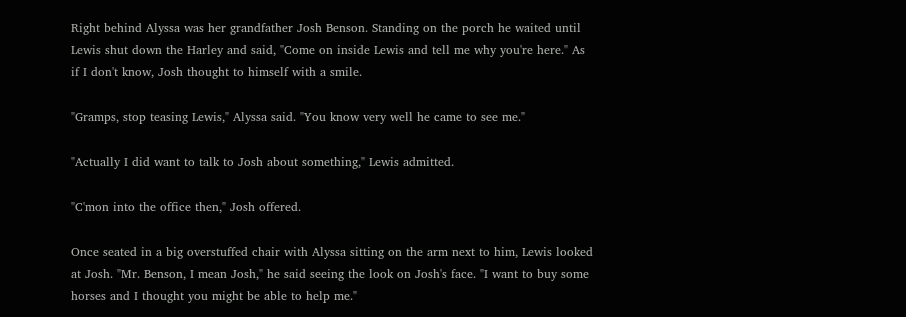Right behind Alyssa was her grandfather Josh Benson. Standing on the porch he waited until Lewis shut down the Harley and said, "Come on inside Lewis and tell me why you're here." As if I don't know, Josh thought to himself with a smile.

"Gramps, stop teasing Lewis," Alyssa said. "You know very well he came to see me."

"Actually I did want to talk to Josh about something," Lewis admitted.

"C'mon into the office then," Josh offered.

Once seated in a big overstuffed chair with Alyssa sitting on the arm next to him, Lewis looked at Josh. "Mr. Benson, I mean Josh," he said seeing the look on Josh's face. "I want to buy some horses and I thought you might be able to help me."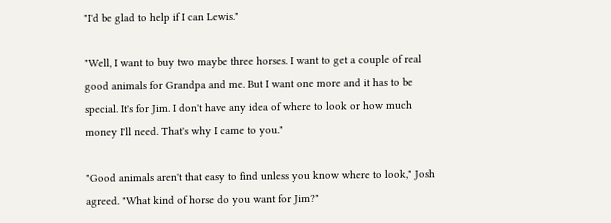"I'd be glad to help if I can Lewis."

"Well, I want to buy two maybe three horses. I want to get a couple of real good animals for Grandpa and me. But I want one more and it has to be special. It's for Jim. I don't have any idea of where to look or how much money I'll need. That's why I came to you."

"Good animals aren't that easy to find unless you know where to look," Josh agreed. "What kind of horse do you want for Jim?"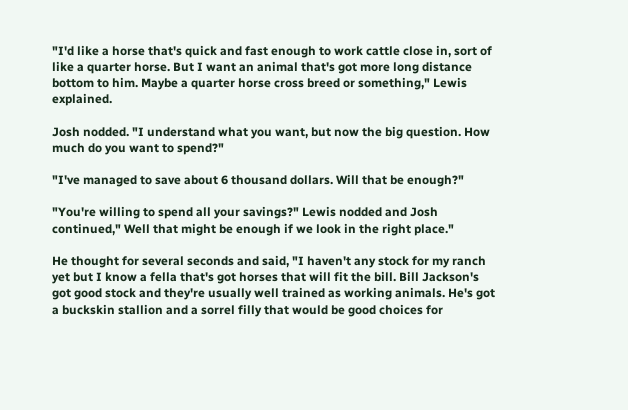"I'd like a horse that's quick and fast enough to work cattle close in, sort of like a quarter horse. But I want an animal that's got more long distance bottom to him. Maybe a quarter horse cross breed or something," Lewis explained.

Josh nodded. "I understand what you want, but now the big question. How much do you want to spend?"

"I've managed to save about 6 thousand dollars. Will that be enough?"

"You're willing to spend all your savings?" Lewis nodded and Josh continued," Well that might be enough if we look in the right place."

He thought for several seconds and said, "I haven't any stock for my ranch yet but I know a fella that's got horses that will fit the bill. Bill Jackson's got good stock and they're usually well trained as working animals. He's got a buckskin stallion and a sorrel filly that would be good choices for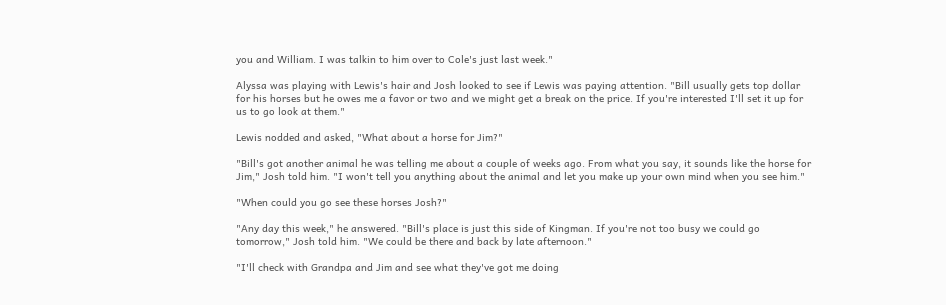you and William. I was talkin to him over to Cole's just last week."

Alyssa was playing with Lewis's hair and Josh looked to see if Lewis was paying attention. "Bill usually gets top dollar for his horses but he owes me a favor or two and we might get a break on the price. If you're interested I'll set it up for us to go look at them."

Lewis nodded and asked, "What about a horse for Jim?"

"Bill's got another animal he was telling me about a couple of weeks ago. From what you say, it sounds like the horse for Jim," Josh told him. "I won't tell you anything about the animal and let you make up your own mind when you see him."

"When could you go see these horses Josh?"

"Any day this week," he answered. "Bill's place is just this side of Kingman. If you're not too busy we could go tomorrow," Josh told him. "We could be there and back by late afternoon."

"I'll check with Grandpa and Jim and see what they've got me doing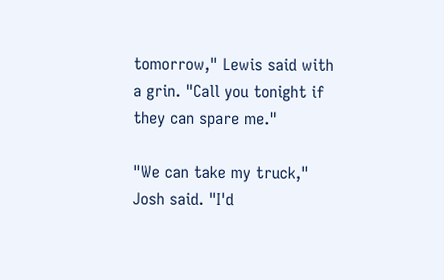tomorrow," Lewis said with a grin. "Call you tonight if they can spare me."

"We can take my truck," Josh said. "I'd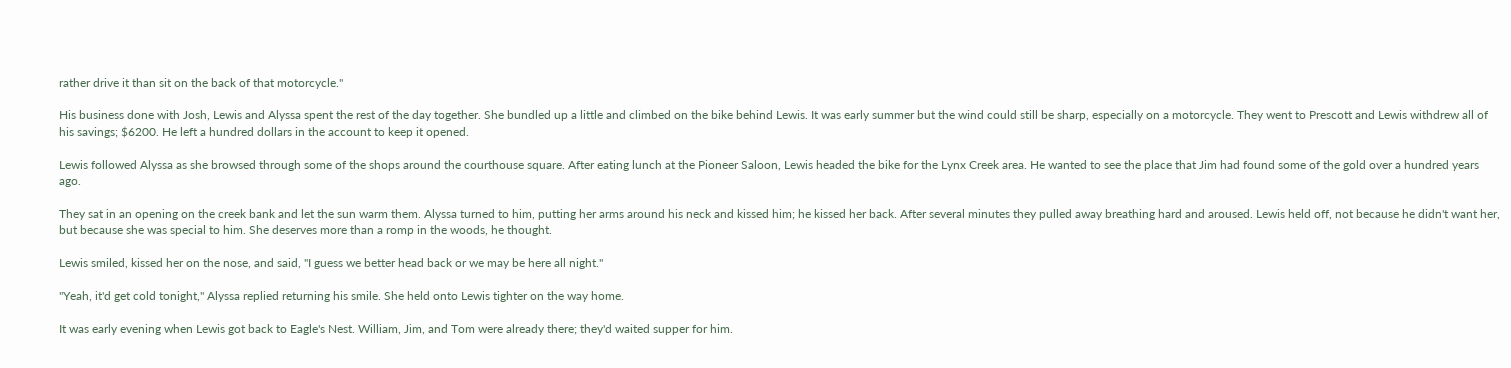rather drive it than sit on the back of that motorcycle."

His business done with Josh, Lewis and Alyssa spent the rest of the day together. She bundled up a little and climbed on the bike behind Lewis. It was early summer but the wind could still be sharp, especially on a motorcycle. They went to Prescott and Lewis withdrew all of his savings; $6200. He left a hundred dollars in the account to keep it opened.

Lewis followed Alyssa as she browsed through some of the shops around the courthouse square. After eating lunch at the Pioneer Saloon, Lewis headed the bike for the Lynx Creek area. He wanted to see the place that Jim had found some of the gold over a hundred years ago.

They sat in an opening on the creek bank and let the sun warm them. Alyssa turned to him, putting her arms around his neck and kissed him; he kissed her back. After several minutes they pulled away breathing hard and aroused. Lewis held off, not because he didn't want her, but because she was special to him. She deserves more than a romp in the woods, he thought.

Lewis smiled, kissed her on the nose, and said, "I guess we better head back or we may be here all night."

"Yeah, it'd get cold tonight," Alyssa replied returning his smile. She held onto Lewis tighter on the way home.

It was early evening when Lewis got back to Eagle's Nest. William, Jim, and Tom were already there; they'd waited supper for him.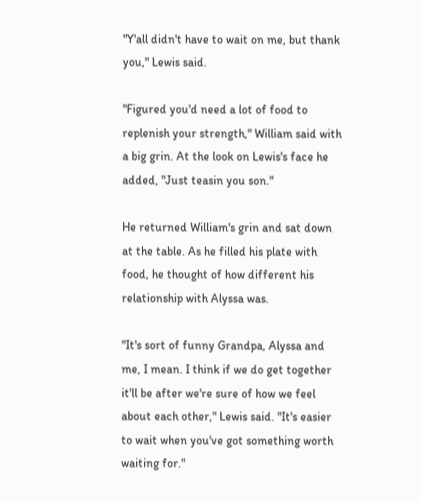"Y'all didn't have to wait on me, but thank you," Lewis said.

"Figured you'd need a lot of food to replenish your strength," William said with a big grin. At the look on Lewis's face he added, "Just teasin you son."

He returned William's grin and sat down at the table. As he filled his plate with food, he thought of how different his relationship with Alyssa was.

"It's sort of funny Grandpa, Alyssa and me, I mean. I think if we do get together it'll be after we're sure of how we feel about each other," Lewis said. "It's easier to wait when you've got something worth waiting for."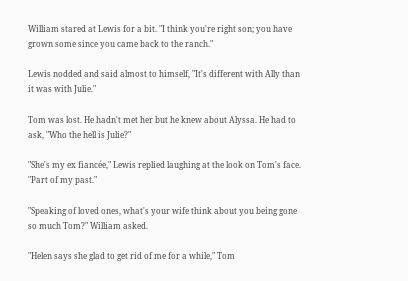William stared at Lewis for a bit. "I think you're right son; you have grown some since you came back to the ranch."

Lewis nodded and said almost to himself, "It's different with Ally than it was with Julie."

Tom was lost. He hadn't met her but he knew about Alyssa. He had to ask, "Who the hell is Julie?"

"She's my ex fiancée," Lewis replied laughing at the look on Tom's face. "Part of my past."

"Speaking of loved ones, what's your wife think about you being gone so much Tom?" William asked.

"Helen says she glad to get rid of me for a while," Tom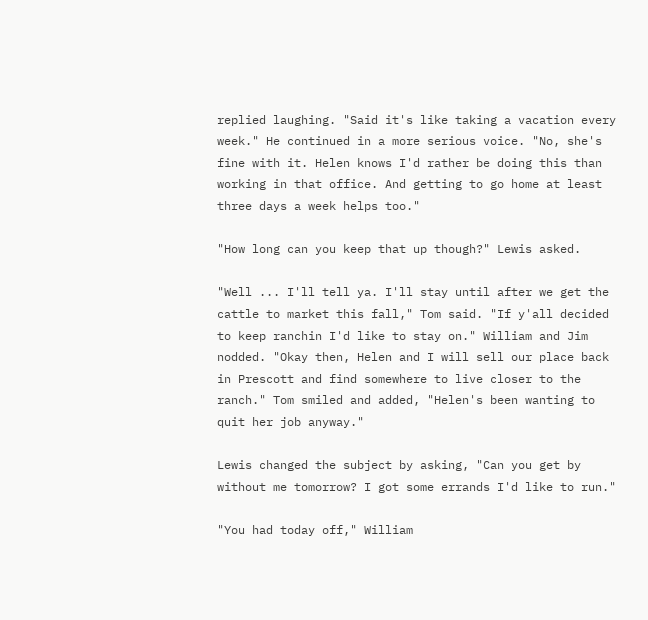replied laughing. "Said it's like taking a vacation every week." He continued in a more serious voice. "No, she's fine with it. Helen knows I'd rather be doing this than working in that office. And getting to go home at least three days a week helps too."

"How long can you keep that up though?" Lewis asked.

"Well ... I'll tell ya. I'll stay until after we get the cattle to market this fall," Tom said. "If y'all decided to keep ranchin I'd like to stay on." William and Jim nodded. "Okay then, Helen and I will sell our place back in Prescott and find somewhere to live closer to the ranch." Tom smiled and added, "Helen's been wanting to quit her job anyway."

Lewis changed the subject by asking, "Can you get by without me tomorrow? I got some errands I'd like to run."

"You had today off," William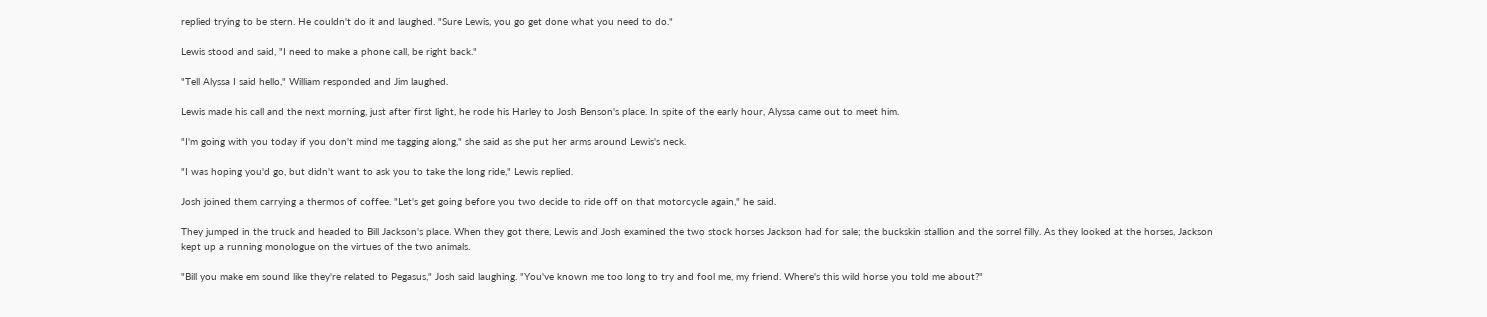replied trying to be stern. He couldn't do it and laughed. "Sure Lewis, you go get done what you need to do."

Lewis stood and said, "I need to make a phone call, be right back."

"Tell Alyssa I said hello," William responded and Jim laughed.

Lewis made his call and the next morning, just after first light, he rode his Harley to Josh Benson's place. In spite of the early hour, Alyssa came out to meet him.

"I'm going with you today if you don't mind me tagging along," she said as she put her arms around Lewis's neck.

"I was hoping you'd go, but didn't want to ask you to take the long ride," Lewis replied.

Josh joined them carrying a thermos of coffee. "Let's get going before you two decide to ride off on that motorcycle again," he said.

They jumped in the truck and headed to Bill Jackson's place. When they got there, Lewis and Josh examined the two stock horses Jackson had for sale; the buckskin stallion and the sorrel filly. As they looked at the horses, Jackson kept up a running monologue on the virtues of the two animals.

"Bill you make em sound like they're related to Pegasus," Josh said laughing. "You've known me too long to try and fool me, my friend. Where's this wild horse you told me about?"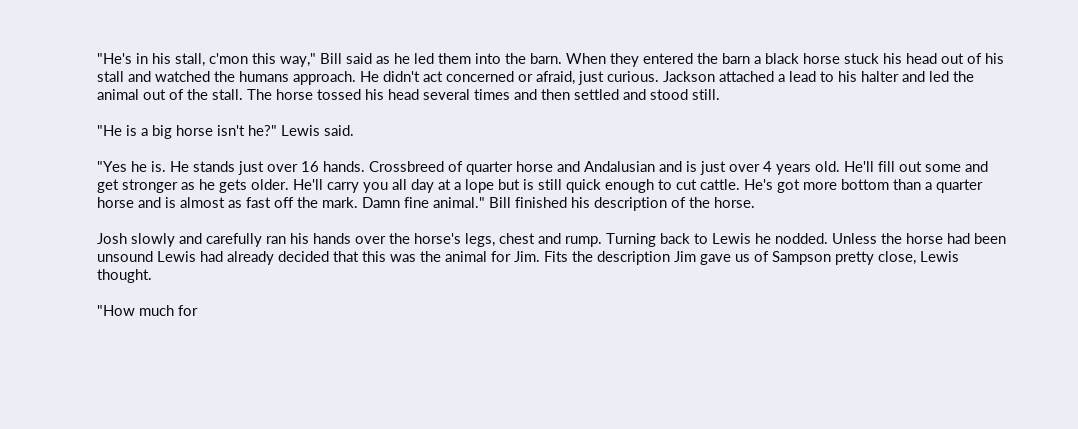"He's in his stall, c'mon this way," Bill said as he led them into the barn. When they entered the barn a black horse stuck his head out of his stall and watched the humans approach. He didn't act concerned or afraid, just curious. Jackson attached a lead to his halter and led the animal out of the stall. The horse tossed his head several times and then settled and stood still.

"He is a big horse isn't he?" Lewis said.

"Yes he is. He stands just over 16 hands. Crossbreed of quarter horse and Andalusian and is just over 4 years old. He'll fill out some and get stronger as he gets older. He'll carry you all day at a lope but is still quick enough to cut cattle. He's got more bottom than a quarter horse and is almost as fast off the mark. Damn fine animal." Bill finished his description of the horse.

Josh slowly and carefully ran his hands over the horse's legs, chest and rump. Turning back to Lewis he nodded. Unless the horse had been unsound Lewis had already decided that this was the animal for Jim. Fits the description Jim gave us of Sampson pretty close, Lewis thought.

"How much for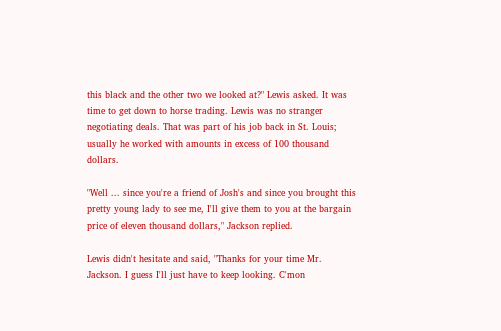this black and the other two we looked at?" Lewis asked. It was time to get down to horse trading. Lewis was no stranger negotiating deals. That was part of his job back in St. Louis; usually he worked with amounts in excess of 100 thousand dollars.

"Well ... since you're a friend of Josh's and since you brought this pretty young lady to see me, I'll give them to you at the bargain price of eleven thousand dollars," Jackson replied.

Lewis didn't hesitate and said, "Thanks for your time Mr. Jackson. I guess I'll just have to keep looking. C'mon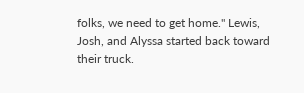folks, we need to get home." Lewis, Josh, and Alyssa started back toward their truck.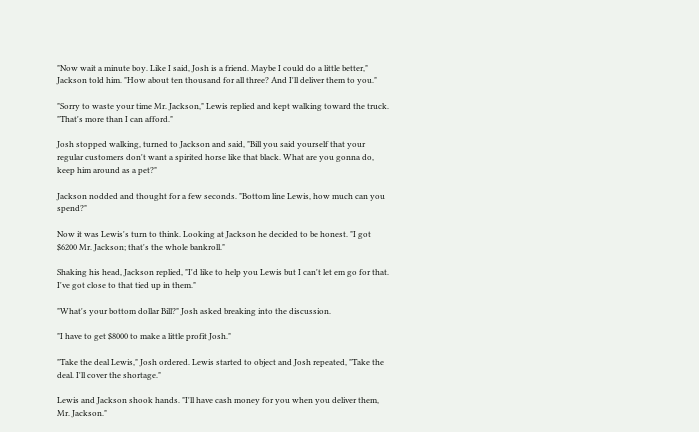"Now wait a minute boy. Like I said, Josh is a friend. Maybe I could do a little better," Jackson told him. "How about ten thousand for all three? And I'll deliver them to you."

"Sorry to waste your time Mr. Jackson," Lewis replied and kept walking toward the truck. "That's more than I can afford."

Josh stopped walking, turned to Jackson and said, "Bill you said yourself that your regular customers don't want a spirited horse like that black. What are you gonna do, keep him around as a pet?"

Jackson nodded and thought for a few seconds. "Bottom line Lewis, how much can you spend?"

Now it was Lewis's turn to think. Looking at Jackson he decided to be honest. "I got $6200 Mr. Jackson; that's the whole bankroll."

Shaking his head, Jackson replied, "I'd like to help you Lewis but I can't let em go for that. I've got close to that tied up in them."

"What's your bottom dollar Bill?" Josh asked breaking into the discussion.

"I have to get $8000 to make a little profit Josh."

"Take the deal Lewis," Josh ordered. Lewis started to object and Josh repeated, "Take the deal. I'll cover the shortage."

Lewis and Jackson shook hands. "I'll have cash money for you when you deliver them, Mr. Jackson."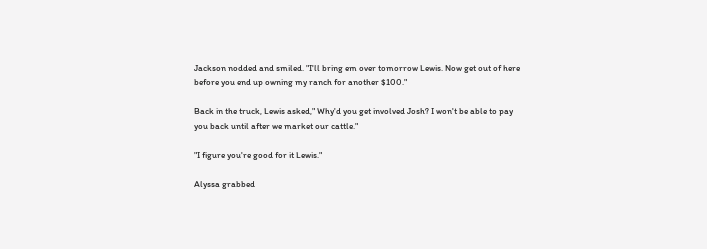Jackson nodded and smiled. "I'll bring em over tomorrow Lewis. Now get out of here before you end up owning my ranch for another $100."

Back in the truck, Lewis asked," Why'd you get involved Josh? I won't be able to pay you back until after we market our cattle."

"I figure you're good for it Lewis."

Alyssa grabbed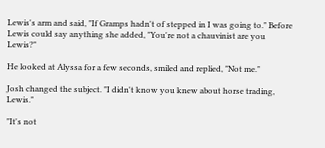Lewis's arm and said, "If Gramps hadn't of stepped in I was going to." Before Lewis could say anything she added, "You're not a chauvinist are you Lewis?"

He looked at Alyssa for a few seconds, smiled and replied, "Not me."

Josh changed the subject. "I didn't know you knew about horse trading, Lewis."

"It's not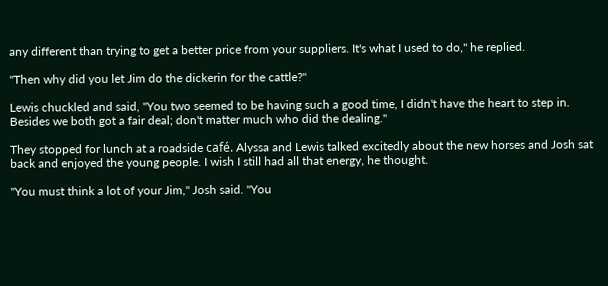any different than trying to get a better price from your suppliers. It's what I used to do," he replied.

"Then why did you let Jim do the dickerin for the cattle?"

Lewis chuckled and said, "You two seemed to be having such a good time, I didn't have the heart to step in. Besides we both got a fair deal; don't matter much who did the dealing."

They stopped for lunch at a roadside café. Alyssa and Lewis talked excitedly about the new horses and Josh sat back and enjoyed the young people. I wish I still had all that energy, he thought.

"You must think a lot of your Jim," Josh said. "You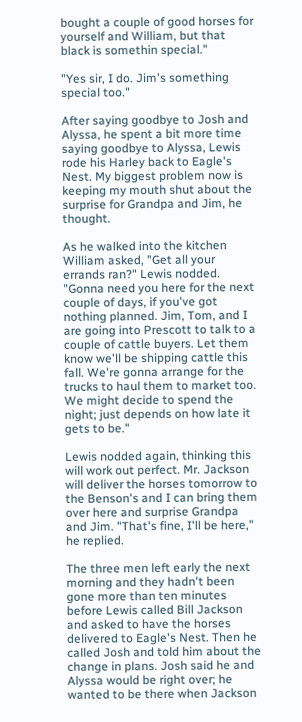bought a couple of good horses for yourself and William, but that black is somethin special."

"Yes sir, I do. Jim's something special too."

After saying goodbye to Josh and Alyssa, he spent a bit more time saying goodbye to Alyssa, Lewis rode his Harley back to Eagle's Nest. My biggest problem now is keeping my mouth shut about the surprise for Grandpa and Jim, he thought.

As he walked into the kitchen William asked, "Get all your errands ran?" Lewis nodded. "Gonna need you here for the next couple of days, if you've got nothing planned. Jim, Tom, and I are going into Prescott to talk to a couple of cattle buyers. Let them know we'll be shipping cattle this fall. We're gonna arrange for the trucks to haul them to market too. We might decide to spend the night; just depends on how late it gets to be."

Lewis nodded again, thinking this will work out perfect. Mr. Jackson will deliver the horses tomorrow to the Benson's and I can bring them over here and surprise Grandpa and Jim. "That's fine, I'll be here," he replied.

The three men left early the next morning and they hadn't been gone more than ten minutes before Lewis called Bill Jackson and asked to have the horses delivered to Eagle's Nest. Then he called Josh and told him about the change in plans. Josh said he and Alyssa would be right over; he wanted to be there when Jackson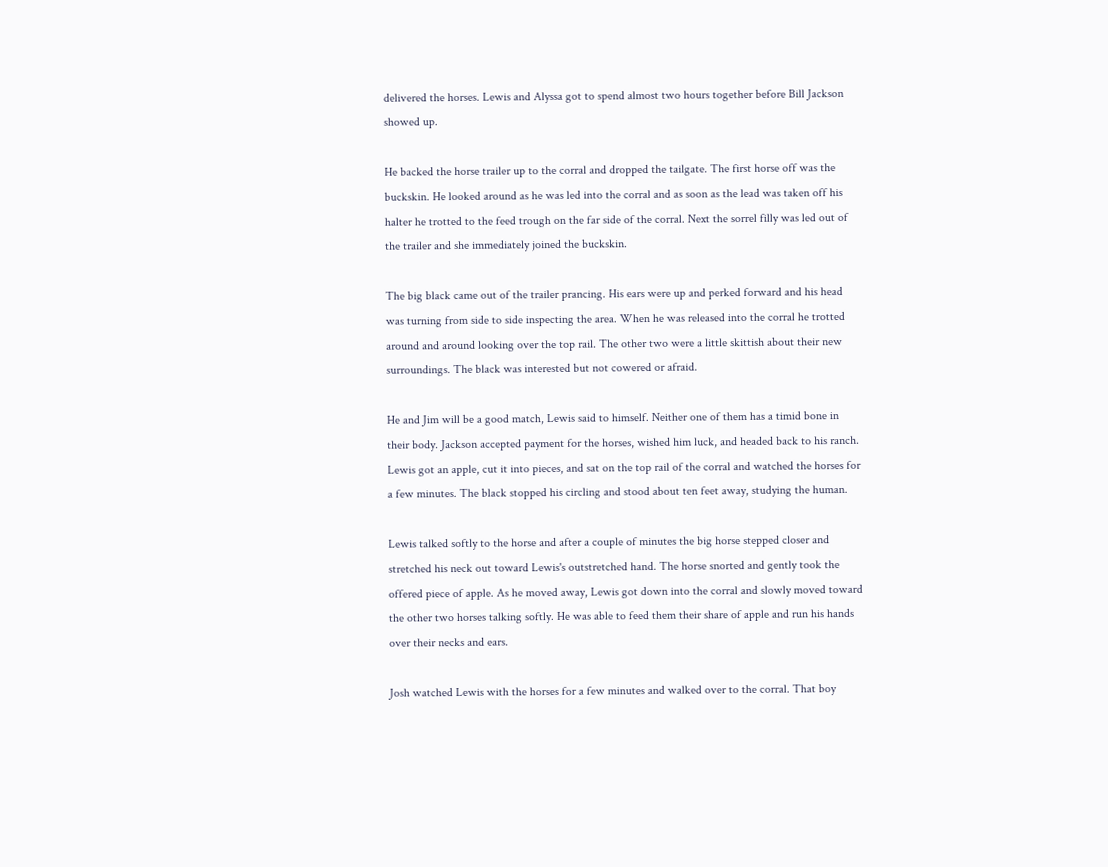delivered the horses. Lewis and Alyssa got to spend almost two hours together before Bill Jackson showed up.

He backed the horse trailer up to the corral and dropped the tailgate. The first horse off was the buckskin. He looked around as he was led into the corral and as soon as the lead was taken off his halter he trotted to the feed trough on the far side of the corral. Next the sorrel filly was led out of the trailer and she immediately joined the buckskin.

The big black came out of the trailer prancing. His ears were up and perked forward and his head was turning from side to side inspecting the area. When he was released into the corral he trotted around and around looking over the top rail. The other two were a little skittish about their new surroundings. The black was interested but not cowered or afraid.

He and Jim will be a good match, Lewis said to himself. Neither one of them has a timid bone in their body. Jackson accepted payment for the horses, wished him luck, and headed back to his ranch. Lewis got an apple, cut it into pieces, and sat on the top rail of the corral and watched the horses for a few minutes. The black stopped his circling and stood about ten feet away, studying the human.

Lewis talked softly to the horse and after a couple of minutes the big horse stepped closer and stretched his neck out toward Lewis's outstretched hand. The horse snorted and gently took the offered piece of apple. As he moved away, Lewis got down into the corral and slowly moved toward the other two horses talking softly. He was able to feed them their share of apple and run his hands over their necks and ears.

Josh watched Lewis with the horses for a few minutes and walked over to the corral. That boy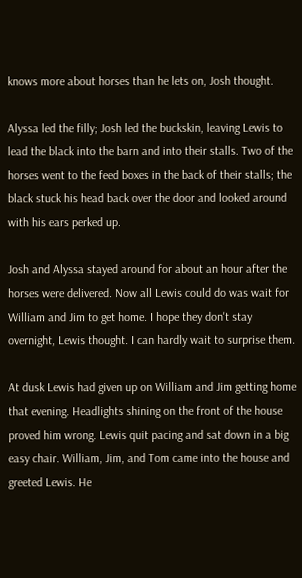knows more about horses than he lets on, Josh thought.

Alyssa led the filly; Josh led the buckskin, leaving Lewis to lead the black into the barn and into their stalls. Two of the horses went to the feed boxes in the back of their stalls; the black stuck his head back over the door and looked around with his ears perked up.

Josh and Alyssa stayed around for about an hour after the horses were delivered. Now all Lewis could do was wait for William and Jim to get home. I hope they don't stay overnight, Lewis thought. I can hardly wait to surprise them.

At dusk Lewis had given up on William and Jim getting home that evening. Headlights shining on the front of the house proved him wrong. Lewis quit pacing and sat down in a big easy chair. William, Jim, and Tom came into the house and greeted Lewis. He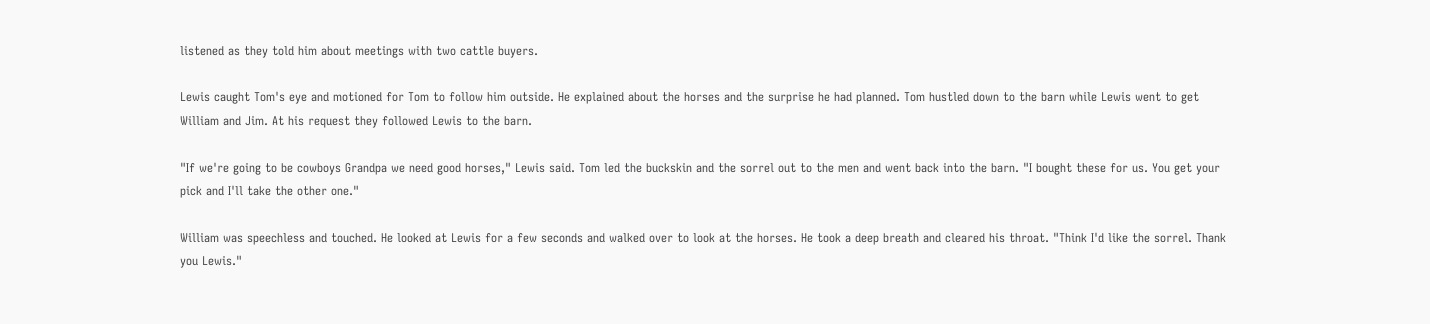listened as they told him about meetings with two cattle buyers.

Lewis caught Tom's eye and motioned for Tom to follow him outside. He explained about the horses and the surprise he had planned. Tom hustled down to the barn while Lewis went to get William and Jim. At his request they followed Lewis to the barn.

"If we're going to be cowboys Grandpa we need good horses," Lewis said. Tom led the buckskin and the sorrel out to the men and went back into the barn. "I bought these for us. You get your pick and I'll take the other one."

William was speechless and touched. He looked at Lewis for a few seconds and walked over to look at the horses. He took a deep breath and cleared his throat. "Think I'd like the sorrel. Thank you Lewis."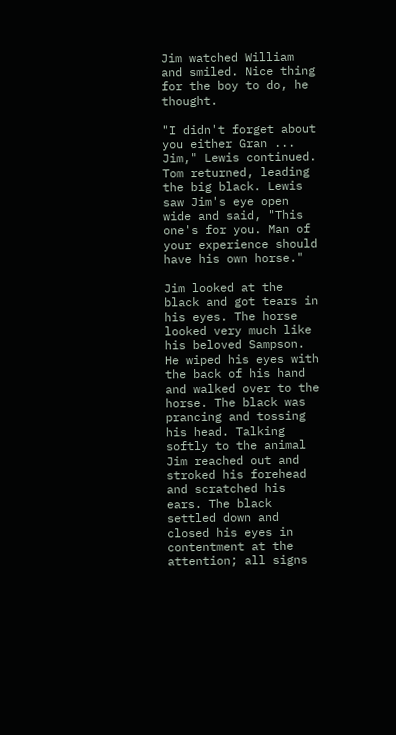Jim watched William and smiled. Nice thing for the boy to do, he thought.

"I didn't forget about you either Gran ... Jim," Lewis continued. Tom returned, leading the big black. Lewis saw Jim's eye open wide and said, "This one's for you. Man of your experience should have his own horse."

Jim looked at the black and got tears in his eyes. The horse looked very much like his beloved Sampson. He wiped his eyes with the back of his hand and walked over to the horse. The black was prancing and tossing his head. Talking softly to the animal Jim reached out and stroked his forehead and scratched his ears. The black settled down and closed his eyes in contentment at the attention; all signs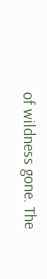of wildness gone. The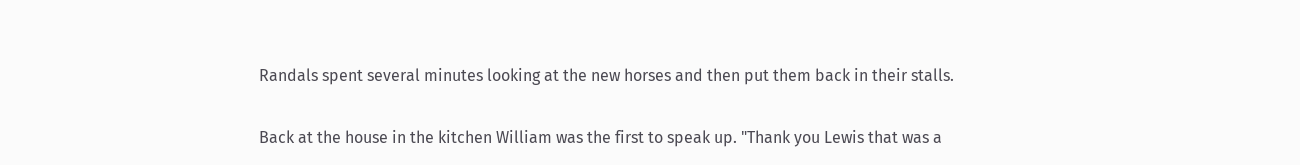Randals spent several minutes looking at the new horses and then put them back in their stalls.

Back at the house in the kitchen William was the first to speak up. "Thank you Lewis that was a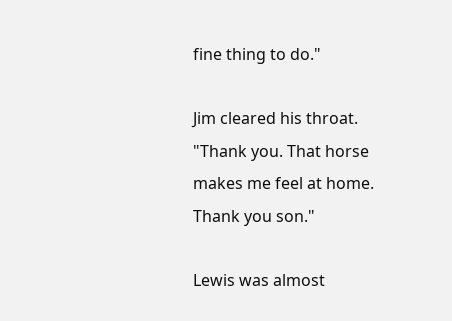fine thing to do."

Jim cleared his throat. "Thank you. That horse makes me feel at home. Thank you son."

Lewis was almost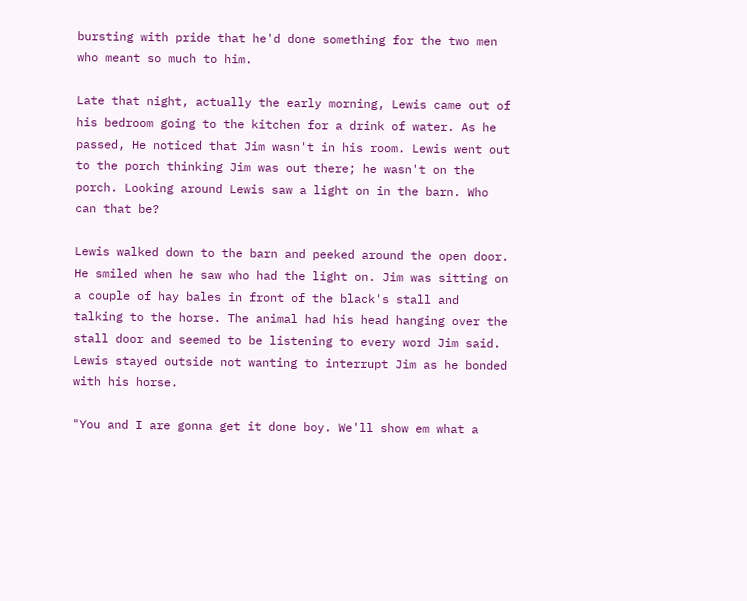bursting with pride that he'd done something for the two men who meant so much to him.

Late that night, actually the early morning, Lewis came out of his bedroom going to the kitchen for a drink of water. As he passed, He noticed that Jim wasn't in his room. Lewis went out to the porch thinking Jim was out there; he wasn't on the porch. Looking around Lewis saw a light on in the barn. Who can that be?

Lewis walked down to the barn and peeked around the open door. He smiled when he saw who had the light on. Jim was sitting on a couple of hay bales in front of the black's stall and talking to the horse. The animal had his head hanging over the stall door and seemed to be listening to every word Jim said. Lewis stayed outside not wanting to interrupt Jim as he bonded with his horse.

"You and I are gonna get it done boy. We'll show em what a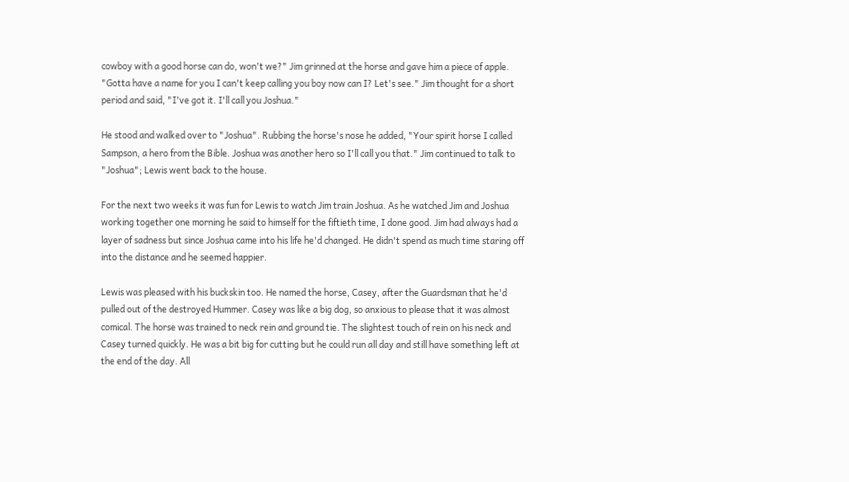cowboy with a good horse can do, won't we?" Jim grinned at the horse and gave him a piece of apple. "Gotta have a name for you I can't keep calling you boy now can I? Let's see." Jim thought for a short period and said, "I've got it. I'll call you Joshua."

He stood and walked over to "Joshua". Rubbing the horse's nose he added, "Your spirit horse I called Sampson, a hero from the Bible. Joshua was another hero so I'll call you that." Jim continued to talk to "Joshua"; Lewis went back to the house.

For the next two weeks it was fun for Lewis to watch Jim train Joshua. As he watched Jim and Joshua working together one morning he said to himself for the fiftieth time, I done good. Jim had always had a layer of sadness but since Joshua came into his life he'd changed. He didn't spend as much time staring off into the distance and he seemed happier.

Lewis was pleased with his buckskin too. He named the horse, Casey, after the Guardsman that he'd pulled out of the destroyed Hummer. Casey was like a big dog, so anxious to please that it was almost comical. The horse was trained to neck rein and ground tie. The slightest touch of rein on his neck and Casey turned quickly. He was a bit big for cutting but he could run all day and still have something left at the end of the day. All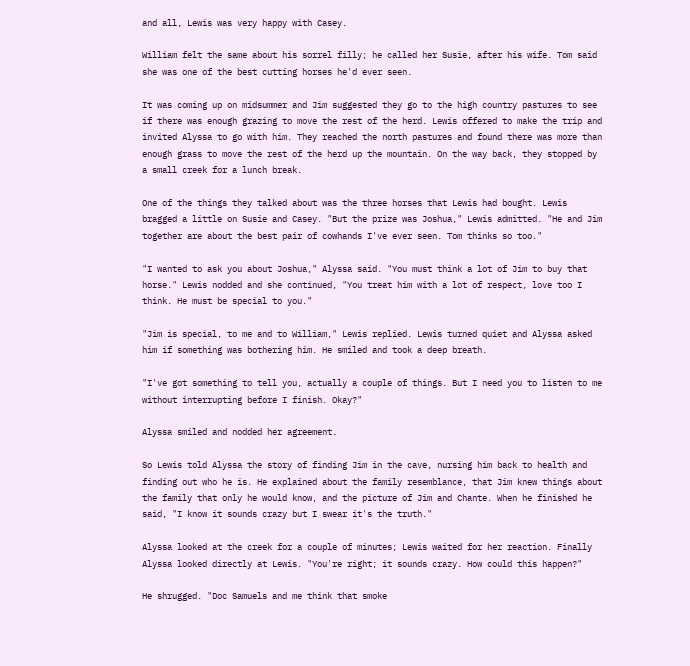and all, Lewis was very happy with Casey.

William felt the same about his sorrel filly; he called her Susie, after his wife. Tom said she was one of the best cutting horses he'd ever seen.

It was coming up on midsummer and Jim suggested they go to the high country pastures to see if there was enough grazing to move the rest of the herd. Lewis offered to make the trip and invited Alyssa to go with him. They reached the north pastures and found there was more than enough grass to move the rest of the herd up the mountain. On the way back, they stopped by a small creek for a lunch break.

One of the things they talked about was the three horses that Lewis had bought. Lewis bragged a little on Susie and Casey. "But the prize was Joshua," Lewis admitted. "He and Jim together are about the best pair of cowhands I've ever seen. Tom thinks so too."

"I wanted to ask you about Joshua," Alyssa said. "You must think a lot of Jim to buy that horse." Lewis nodded and she continued, "You treat him with a lot of respect, love too I think. He must be special to you."

"Jim is special, to me and to William," Lewis replied. Lewis turned quiet and Alyssa asked him if something was bothering him. He smiled and took a deep breath.

"I've got something to tell you, actually a couple of things. But I need you to listen to me without interrupting before I finish. Okay?"

Alyssa smiled and nodded her agreement.

So Lewis told Alyssa the story of finding Jim in the cave, nursing him back to health and finding out who he is. He explained about the family resemblance, that Jim knew things about the family that only he would know, and the picture of Jim and Chante. When he finished he said, "I know it sounds crazy but I swear it's the truth."

Alyssa looked at the creek for a couple of minutes; Lewis waited for her reaction. Finally Alyssa looked directly at Lewis. "You're right; it sounds crazy. How could this happen?"

He shrugged. "Doc Samuels and me think that smoke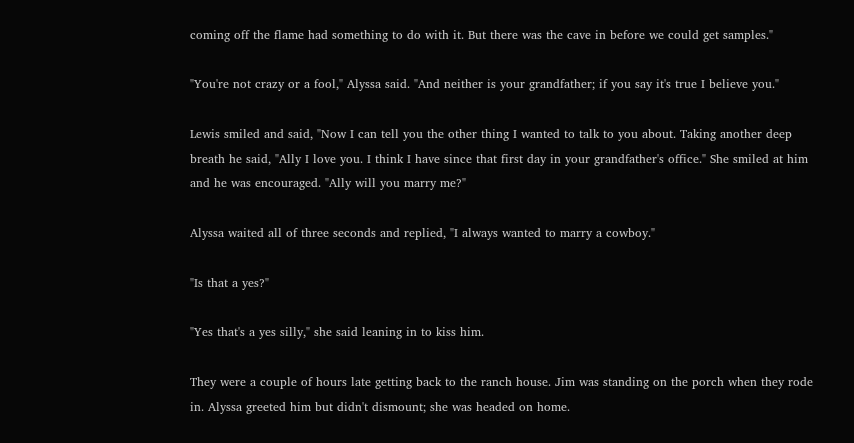coming off the flame had something to do with it. But there was the cave in before we could get samples."

"You're not crazy or a fool," Alyssa said. "And neither is your grandfather; if you say it's true I believe you."

Lewis smiled and said, "Now I can tell you the other thing I wanted to talk to you about. Taking another deep breath he said, "Ally I love you. I think I have since that first day in your grandfather's office." She smiled at him and he was encouraged. "Ally will you marry me?"

Alyssa waited all of three seconds and replied, "I always wanted to marry a cowboy."

"Is that a yes?"

"Yes that's a yes silly," she said leaning in to kiss him.

They were a couple of hours late getting back to the ranch house. Jim was standing on the porch when they rode in. Alyssa greeted him but didn't dismount; she was headed on home.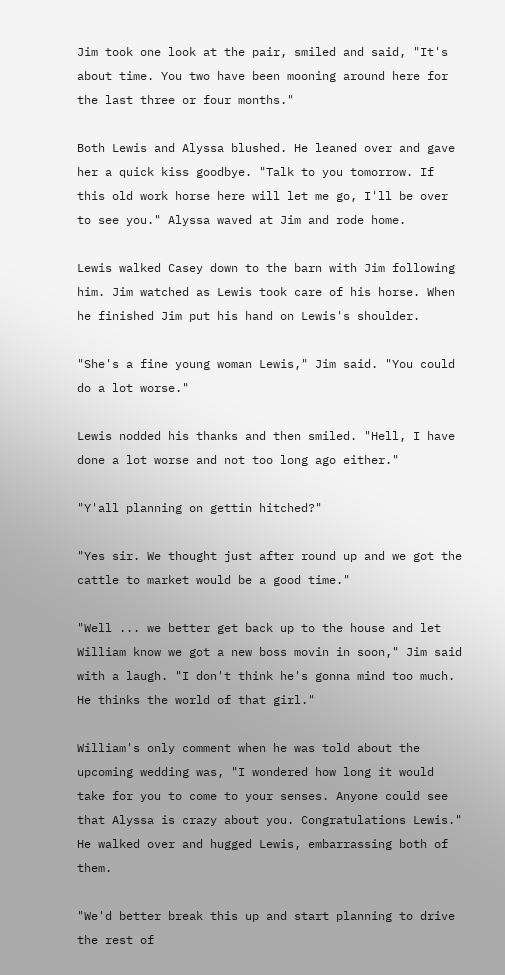Jim took one look at the pair, smiled and said, "It's about time. You two have been mooning around here for the last three or four months."

Both Lewis and Alyssa blushed. He leaned over and gave her a quick kiss goodbye. "Talk to you tomorrow. If this old work horse here will let me go, I'll be over to see you." Alyssa waved at Jim and rode home.

Lewis walked Casey down to the barn with Jim following him. Jim watched as Lewis took care of his horse. When he finished Jim put his hand on Lewis's shoulder.

"She's a fine young woman Lewis," Jim said. "You could do a lot worse."

Lewis nodded his thanks and then smiled. "Hell, I have done a lot worse and not too long ago either."

"Y'all planning on gettin hitched?"

"Yes sir. We thought just after round up and we got the cattle to market would be a good time."

"Well ... we better get back up to the house and let William know we got a new boss movin in soon," Jim said with a laugh. "I don't think he's gonna mind too much. He thinks the world of that girl."

William's only comment when he was told about the upcoming wedding was, "I wondered how long it would take for you to come to your senses. Anyone could see that Alyssa is crazy about you. Congratulations Lewis." He walked over and hugged Lewis, embarrassing both of them.

"We'd better break this up and start planning to drive the rest of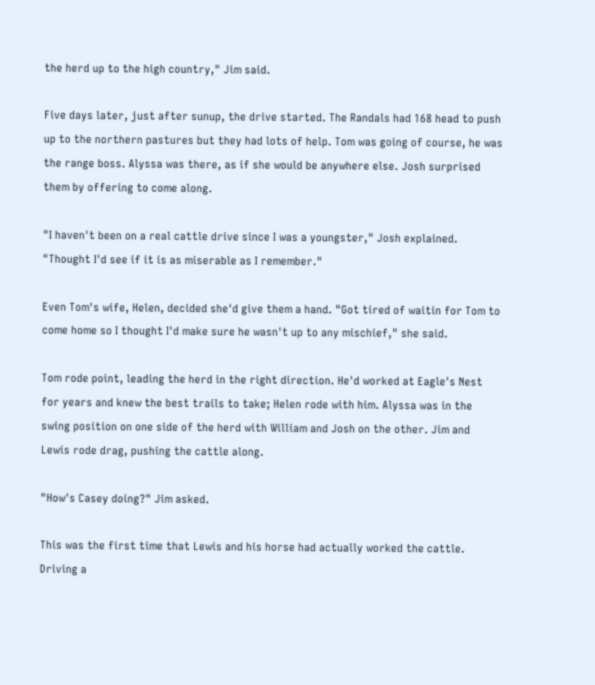the herd up to the high country," Jim said.

Five days later, just after sunup, the drive started. The Randals had 168 head to push up to the northern pastures but they had lots of help. Tom was going of course, he was the range boss. Alyssa was there, as if she would be anywhere else. Josh surprised them by offering to come along.

"I haven't been on a real cattle drive since I was a youngster," Josh explained. "Thought I'd see if it is as miserable as I remember."

Even Tom's wife, Helen, decided she'd give them a hand. "Got tired of waitin for Tom to come home so I thought I'd make sure he wasn't up to any mischief," she said.

Tom rode point, leading the herd in the right direction. He'd worked at Eagle's Nest for years and knew the best trails to take; Helen rode with him. Alyssa was in the swing position on one side of the herd with William and Josh on the other. Jim and Lewis rode drag, pushing the cattle along.

"How's Casey doing?" Jim asked.

This was the first time that Lewis and his horse had actually worked the cattle. Driving a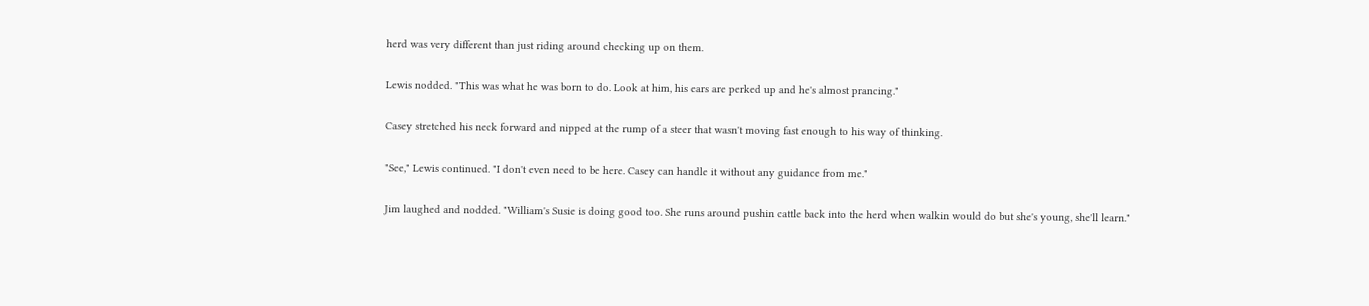herd was very different than just riding around checking up on them.

Lewis nodded. "This was what he was born to do. Look at him, his ears are perked up and he's almost prancing."

Casey stretched his neck forward and nipped at the rump of a steer that wasn't moving fast enough to his way of thinking.

"See," Lewis continued. "I don't even need to be here. Casey can handle it without any guidance from me."

Jim laughed and nodded. "William's Susie is doing good too. She runs around pushin cattle back into the herd when walkin would do but she's young, she'll learn."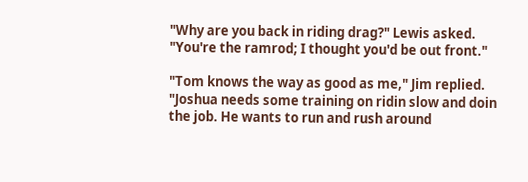"Why are you back in riding drag?" Lewis asked. "You're the ramrod; I thought you'd be out front."

"Tom knows the way as good as me," Jim replied. "Joshua needs some training on ridin slow and doin the job. He wants to run and rush around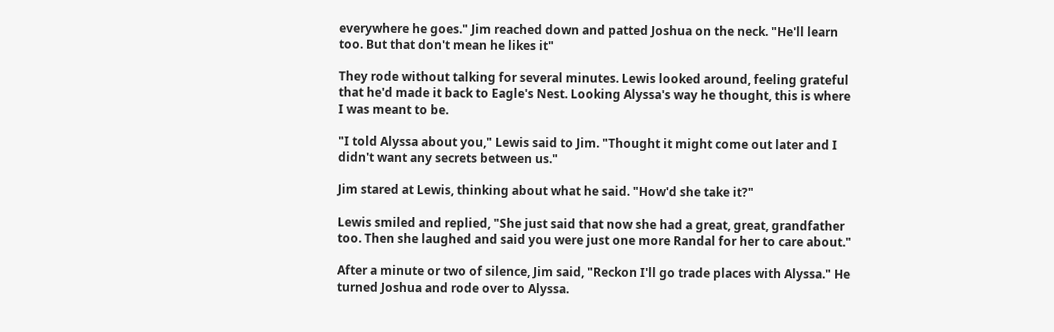everywhere he goes." Jim reached down and patted Joshua on the neck. "He'll learn too. But that don't mean he likes it"

They rode without talking for several minutes. Lewis looked around, feeling grateful that he'd made it back to Eagle's Nest. Looking Alyssa's way he thought, this is where I was meant to be.

"I told Alyssa about you," Lewis said to Jim. "Thought it might come out later and I didn't want any secrets between us."

Jim stared at Lewis, thinking about what he said. "How'd she take it?"

Lewis smiled and replied, "She just said that now she had a great, great, grandfather too. Then she laughed and said you were just one more Randal for her to care about."

After a minute or two of silence, Jim said, "Reckon I'll go trade places with Alyssa." He turned Joshua and rode over to Alyssa.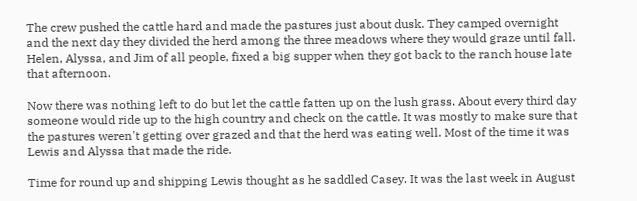The crew pushed the cattle hard and made the pastures just about dusk. They camped overnight and the next day they divided the herd among the three meadows where they would graze until fall. Helen, Alyssa, and Jim of all people, fixed a big supper when they got back to the ranch house late that afternoon.

Now there was nothing left to do but let the cattle fatten up on the lush grass. About every third day someone would ride up to the high country and check on the cattle. It was mostly to make sure that the pastures weren't getting over grazed and that the herd was eating well. Most of the time it was Lewis and Alyssa that made the ride.

Time for round up and shipping Lewis thought as he saddled Casey. It was the last week in August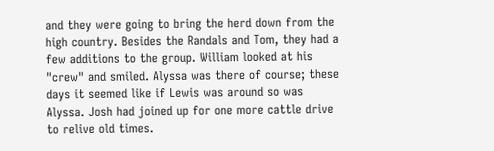and they were going to bring the herd down from the high country. Besides the Randals and Tom, they had a few additions to the group. William looked at his "crew" and smiled. Alyssa was there of course; these days it seemed like if Lewis was around so was Alyssa. Josh had joined up for one more cattle drive to relive old times.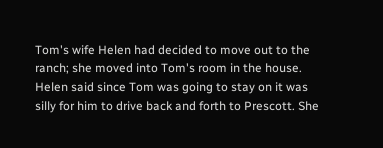Tom's wife Helen had decided to move out to the ranch; she moved into Tom's room in the house. Helen said since Tom was going to stay on it was silly for him to drive back and forth to Prescott. She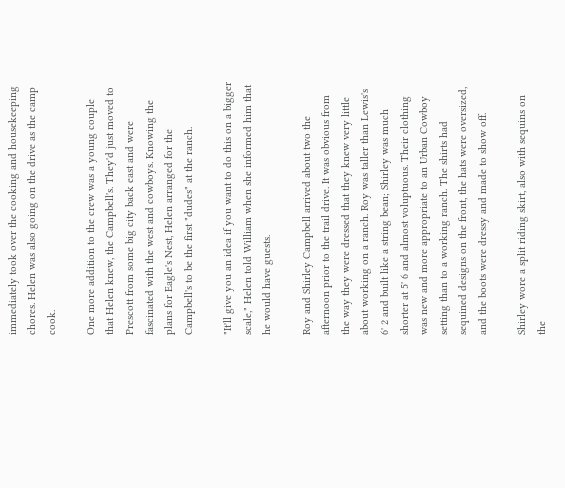immediately took over the cooking and housekeeping chores. Helen was also going on the drive as the camp cook.

One more addition to the crew was a young couple that Helen knew, the Campbell's. They'd just moved to Prescott from some big city back east and were fascinated with the west and cowboys. Knowing the plans for Eagle's Nest, Helen arranged for the Campbell's to be the first "dudes" at the ranch.

"It'll give you an idea if you want to do this on a bigger scale," Helen told William when she informed him that he would have guests.

Roy and Shirley Campbell arrived about two the afternoon prior to the trail drive. It was obvious from the way they were dressed that they knew very little about working on a ranch. Roy was taller than Lewis's 6' 2 and built like a string bean; Shirley was much shorter at 5' 6 and almost voluptuous. Their clothing was new and more appropriate to an Urban Cowboy setting than to a working ranch. The shirts had sequined designs on the front, the hats were oversized, and the boots were dressy and made to show off.

Shirley wore a split riding skirt, also with sequins on the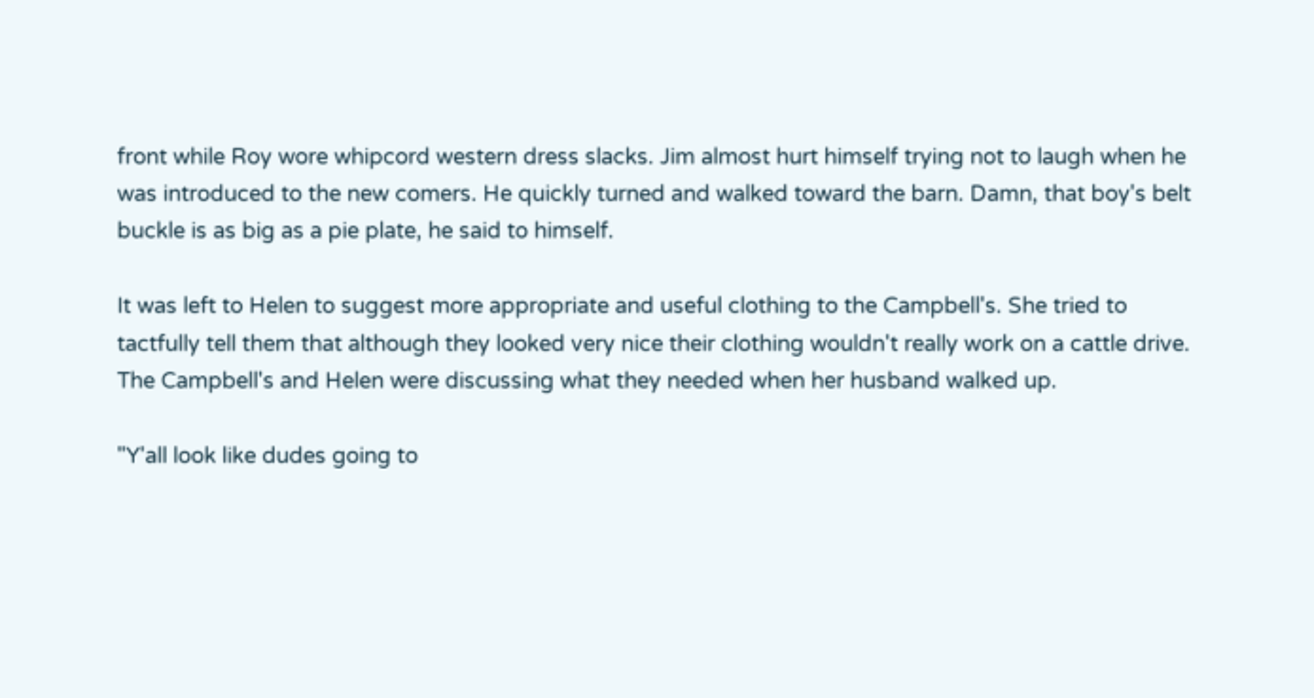front while Roy wore whipcord western dress slacks. Jim almost hurt himself trying not to laugh when he was introduced to the new comers. He quickly turned and walked toward the barn. Damn, that boy's belt buckle is as big as a pie plate, he said to himself.

It was left to Helen to suggest more appropriate and useful clothing to the Campbell's. She tried to tactfully tell them that although they looked very nice their clothing wouldn't really work on a cattle drive. The Campbell's and Helen were discussing what they needed when her husband walked up.

"Y'all look like dudes going to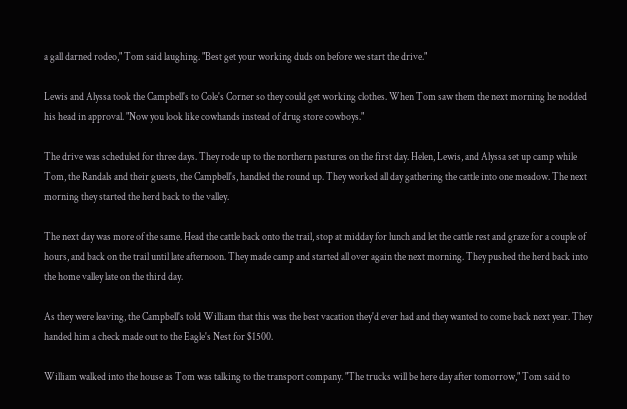a gall darned rodeo," Tom said laughing. "Best get your working duds on before we start the drive."

Lewis and Alyssa took the Campbell's to Cole's Corner so they could get working clothes. When Tom saw them the next morning he nodded his head in approval. "Now you look like cowhands instead of drug store cowboys."

The drive was scheduled for three days. They rode up to the northern pastures on the first day. Helen, Lewis, and Alyssa set up camp while Tom, the Randals and their guests, the Campbell's, handled the round up. They worked all day gathering the cattle into one meadow. The next morning they started the herd back to the valley.

The next day was more of the same. Head the cattle back onto the trail, stop at midday for lunch and let the cattle rest and graze for a couple of hours, and back on the trail until late afternoon. They made camp and started all over again the next morning. They pushed the herd back into the home valley late on the third day.

As they were leaving, the Campbell's told William that this was the best vacation they'd ever had and they wanted to come back next year. They handed him a check made out to the Eagle's Nest for $1500.

William walked into the house as Tom was talking to the transport company. "The trucks will be here day after tomorrow," Tom said to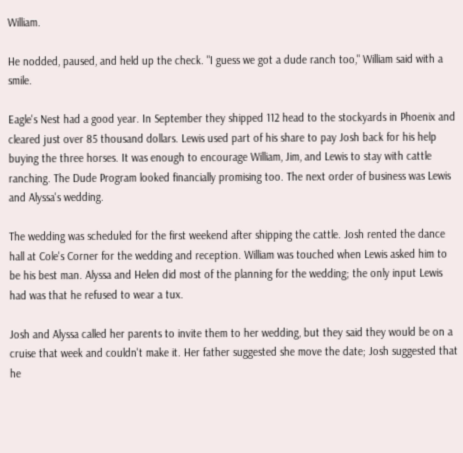William.

He nodded, paused, and held up the check. "I guess we got a dude ranch too," William said with a smile.

Eagle's Nest had a good year. In September they shipped 112 head to the stockyards in Phoenix and cleared just over 85 thousand dollars. Lewis used part of his share to pay Josh back for his help buying the three horses. It was enough to encourage William, Jim, and Lewis to stay with cattle ranching. The Dude Program looked financially promising too. The next order of business was Lewis and Alyssa's wedding.

The wedding was scheduled for the first weekend after shipping the cattle. Josh rented the dance hall at Cole's Corner for the wedding and reception. William was touched when Lewis asked him to be his best man. Alyssa and Helen did most of the planning for the wedding; the only input Lewis had was that he refused to wear a tux.

Josh and Alyssa called her parents to invite them to her wedding, but they said they would be on a cruise that week and couldn't make it. Her father suggested she move the date; Josh suggested that he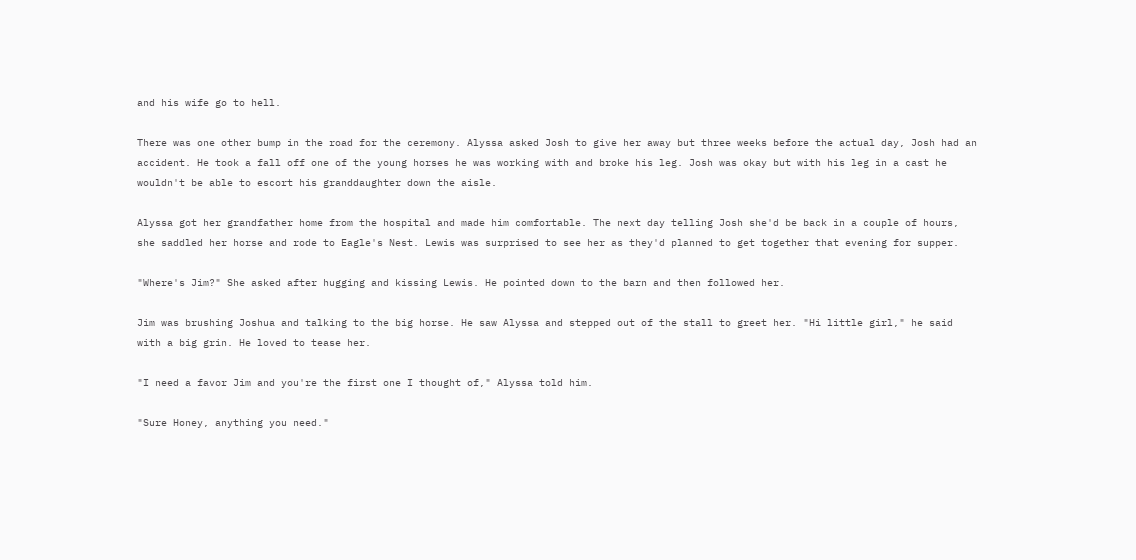and his wife go to hell.

There was one other bump in the road for the ceremony. Alyssa asked Josh to give her away but three weeks before the actual day, Josh had an accident. He took a fall off one of the young horses he was working with and broke his leg. Josh was okay but with his leg in a cast he wouldn't be able to escort his granddaughter down the aisle.

Alyssa got her grandfather home from the hospital and made him comfortable. The next day telling Josh she'd be back in a couple of hours, she saddled her horse and rode to Eagle's Nest. Lewis was surprised to see her as they'd planned to get together that evening for supper.

"Where's Jim?" She asked after hugging and kissing Lewis. He pointed down to the barn and then followed her.

Jim was brushing Joshua and talking to the big horse. He saw Alyssa and stepped out of the stall to greet her. "Hi little girl," he said with a big grin. He loved to tease her.

"I need a favor Jim and you're the first one I thought of," Alyssa told him.

"Sure Honey, anything you need."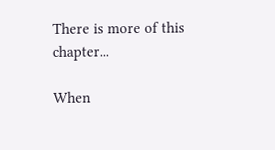There is more of this chapter...

When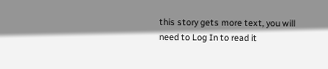this story gets more text, you will need to Log In to read it